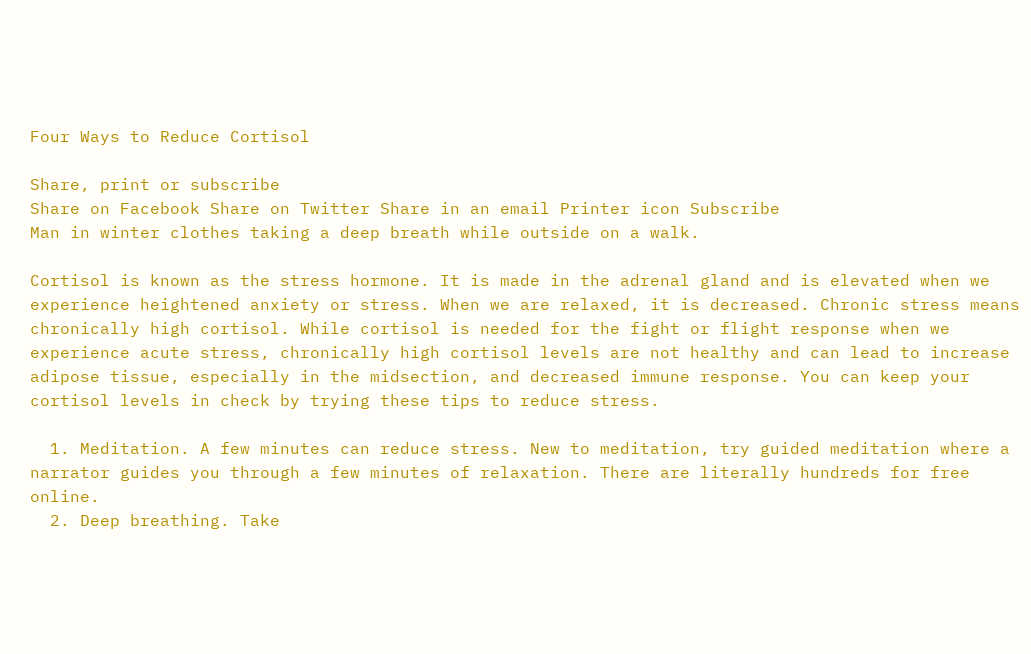Four Ways to Reduce Cortisol

Share, print or subscribe
Share on Facebook Share on Twitter Share in an email Printer icon Subscribe
Man in winter clothes taking a deep breath while outside on a walk.

Cortisol is known as the stress hormone. It is made in the adrenal gland and is elevated when we experience heightened anxiety or stress. When we are relaxed, it is decreased. Chronic stress means chronically high cortisol. While cortisol is needed for the fight or flight response when we experience acute stress, chronically high cortisol levels are not healthy and can lead to increase adipose tissue, especially in the midsection, and decreased immune response. You can keep your cortisol levels in check by trying these tips to reduce stress.

  1. Meditation. A few minutes can reduce stress. New to meditation, try guided meditation where a narrator guides you through a few minutes of relaxation. There are literally hundreds for free online.
  2. Deep breathing. Take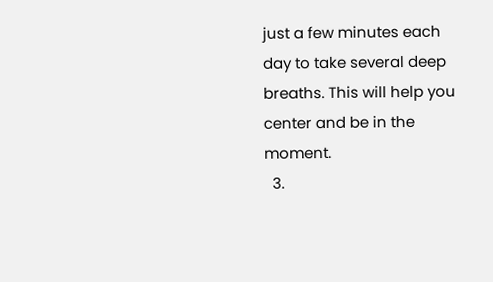just a few minutes each day to take several deep breaths. This will help you center and be in the moment.
  3.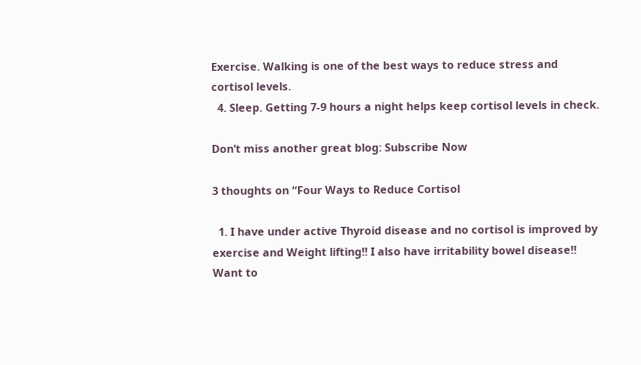Exercise. Walking is one of the best ways to reduce stress and cortisol levels.
  4. Sleep. Getting 7-9 hours a night helps keep cortisol levels in check.

Don’t miss another great blog: Subscribe Now

3 thoughts on “Four Ways to Reduce Cortisol

  1. I have under active Thyroid disease and no cortisol is improved by exercise and Weight lifting!! I also have irritability bowel disease!! Want to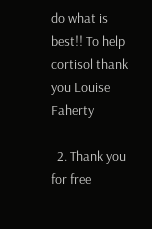do what is best!! To help cortisol thank you Louise Faherty

  2. Thank you for free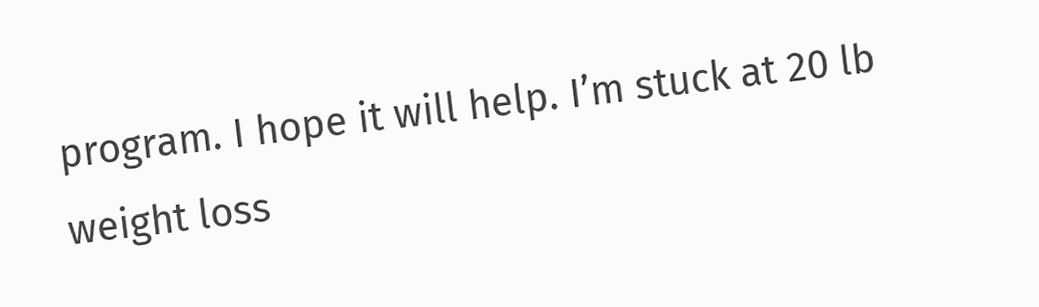program. I hope it will help. I’m stuck at 20 lb weight loss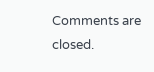Comments are closed.